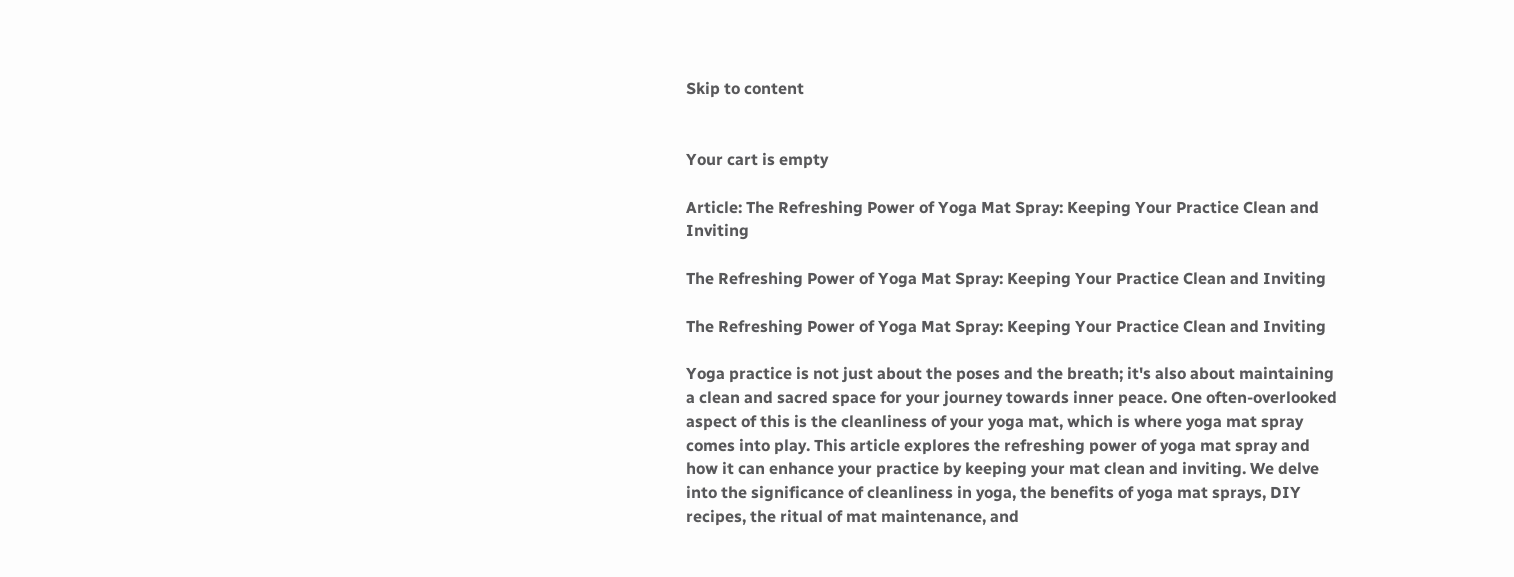Skip to content


Your cart is empty

Article: The Refreshing Power of Yoga Mat Spray: Keeping Your Practice Clean and Inviting

The Refreshing Power of Yoga Mat Spray: Keeping Your Practice Clean and Inviting

The Refreshing Power of Yoga Mat Spray: Keeping Your Practice Clean and Inviting

Yoga practice is not just about the poses and the breath; it's also about maintaining a clean and sacred space for your journey towards inner peace. One often-overlooked aspect of this is the cleanliness of your yoga mat, which is where yoga mat spray comes into play. This article explores the refreshing power of yoga mat spray and how it can enhance your practice by keeping your mat clean and inviting. We delve into the significance of cleanliness in yoga, the benefits of yoga mat sprays, DIY recipes, the ritual of mat maintenance, and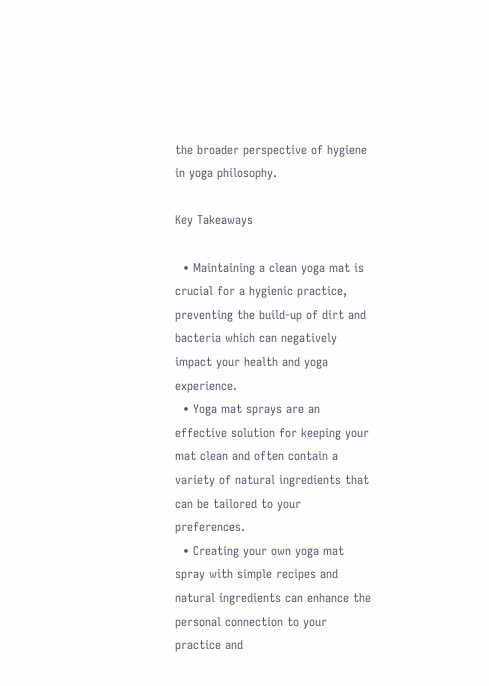the broader perspective of hygiene in yoga philosophy.

Key Takeaways

  • Maintaining a clean yoga mat is crucial for a hygienic practice, preventing the build-up of dirt and bacteria which can negatively impact your health and yoga experience.
  • Yoga mat sprays are an effective solution for keeping your mat clean and often contain a variety of natural ingredients that can be tailored to your preferences.
  • Creating your own yoga mat spray with simple recipes and natural ingredients can enhance the personal connection to your practice and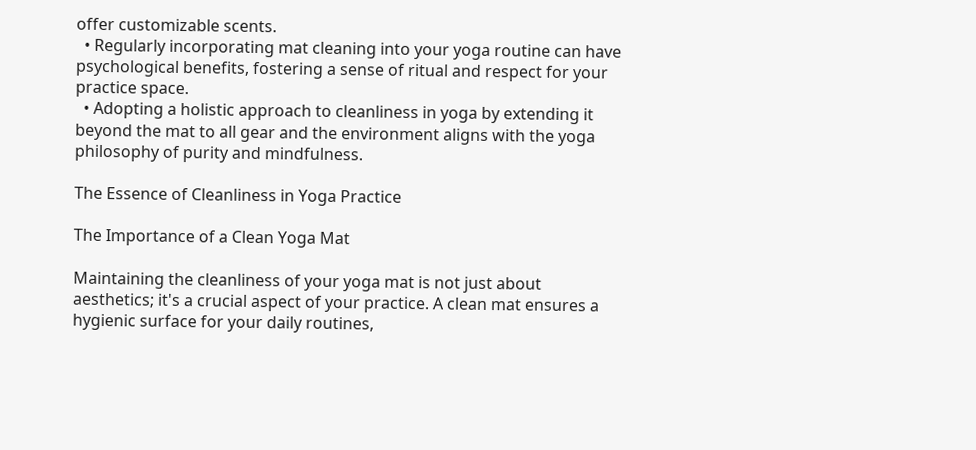offer customizable scents.
  • Regularly incorporating mat cleaning into your yoga routine can have psychological benefits, fostering a sense of ritual and respect for your practice space.
  • Adopting a holistic approach to cleanliness in yoga by extending it beyond the mat to all gear and the environment aligns with the yoga philosophy of purity and mindfulness.

The Essence of Cleanliness in Yoga Practice

The Importance of a Clean Yoga Mat

Maintaining the cleanliness of your yoga mat is not just about aesthetics; it's a crucial aspect of your practice. A clean mat ensures a hygienic surface for your daily routines,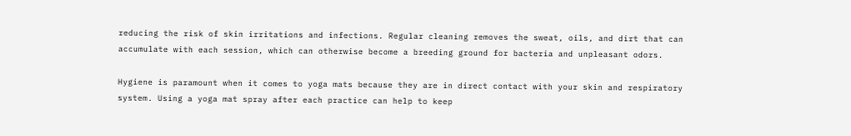reducing the risk of skin irritations and infections. Regular cleaning removes the sweat, oils, and dirt that can accumulate with each session, which can otherwise become a breeding ground for bacteria and unpleasant odors.

Hygiene is paramount when it comes to yoga mats because they are in direct contact with your skin and respiratory system. Using a yoga mat spray after each practice can help to keep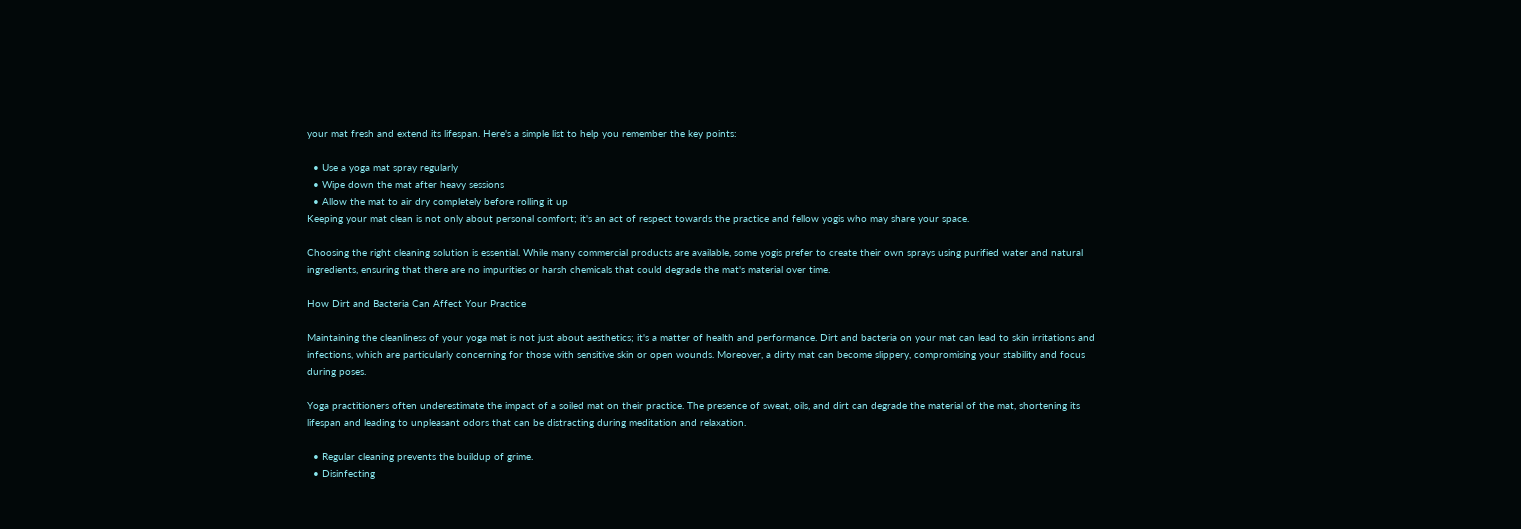your mat fresh and extend its lifespan. Here's a simple list to help you remember the key points:

  • Use a yoga mat spray regularly
  • Wipe down the mat after heavy sessions
  • Allow the mat to air dry completely before rolling it up
Keeping your mat clean is not only about personal comfort; it's an act of respect towards the practice and fellow yogis who may share your space.

Choosing the right cleaning solution is essential. While many commercial products are available, some yogis prefer to create their own sprays using purified water and natural ingredients, ensuring that there are no impurities or harsh chemicals that could degrade the mat's material over time.

How Dirt and Bacteria Can Affect Your Practice

Maintaining the cleanliness of your yoga mat is not just about aesthetics; it's a matter of health and performance. Dirt and bacteria on your mat can lead to skin irritations and infections, which are particularly concerning for those with sensitive skin or open wounds. Moreover, a dirty mat can become slippery, compromising your stability and focus during poses.

Yoga practitioners often underestimate the impact of a soiled mat on their practice. The presence of sweat, oils, and dirt can degrade the material of the mat, shortening its lifespan and leading to unpleasant odors that can be distracting during meditation and relaxation.

  • Regular cleaning prevents the buildup of grime.
  • Disinfecting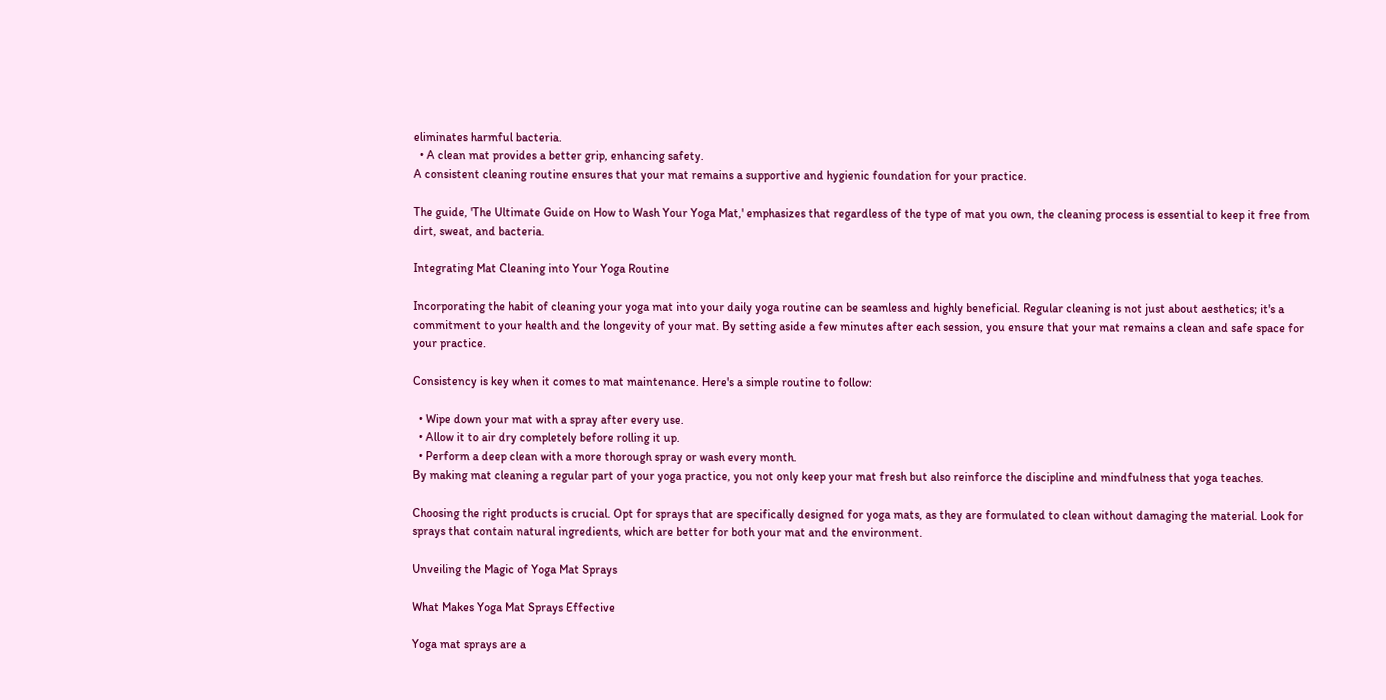eliminates harmful bacteria.
  • A clean mat provides a better grip, enhancing safety.
A consistent cleaning routine ensures that your mat remains a supportive and hygienic foundation for your practice.

The guide, 'The Ultimate Guide on How to Wash Your Yoga Mat,' emphasizes that regardless of the type of mat you own, the cleaning process is essential to keep it free from dirt, sweat, and bacteria.

Integrating Mat Cleaning into Your Yoga Routine

Incorporating the habit of cleaning your yoga mat into your daily yoga routine can be seamless and highly beneficial. Regular cleaning is not just about aesthetics; it's a commitment to your health and the longevity of your mat. By setting aside a few minutes after each session, you ensure that your mat remains a clean and safe space for your practice.

Consistency is key when it comes to mat maintenance. Here's a simple routine to follow:

  • Wipe down your mat with a spray after every use.
  • Allow it to air dry completely before rolling it up.
  • Perform a deep clean with a more thorough spray or wash every month.
By making mat cleaning a regular part of your yoga practice, you not only keep your mat fresh but also reinforce the discipline and mindfulness that yoga teaches.

Choosing the right products is crucial. Opt for sprays that are specifically designed for yoga mats, as they are formulated to clean without damaging the material. Look for sprays that contain natural ingredients, which are better for both your mat and the environment.

Unveiling the Magic of Yoga Mat Sprays

What Makes Yoga Mat Sprays Effective

Yoga mat sprays are a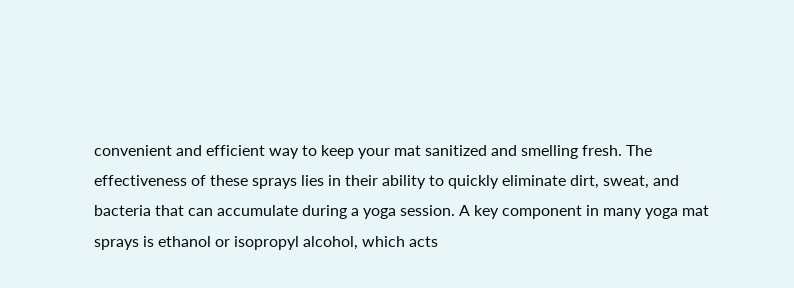convenient and efficient way to keep your mat sanitized and smelling fresh. The effectiveness of these sprays lies in their ability to quickly eliminate dirt, sweat, and bacteria that can accumulate during a yoga session. A key component in many yoga mat sprays is ethanol or isopropyl alcohol, which acts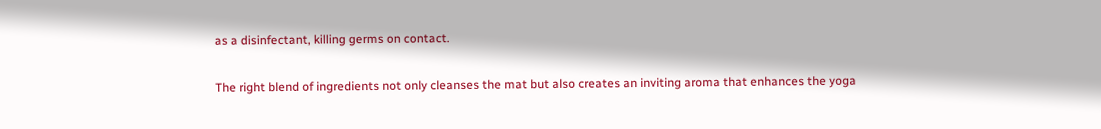as a disinfectant, killing germs on contact.

The right blend of ingredients not only cleanses the mat but also creates an inviting aroma that enhances the yoga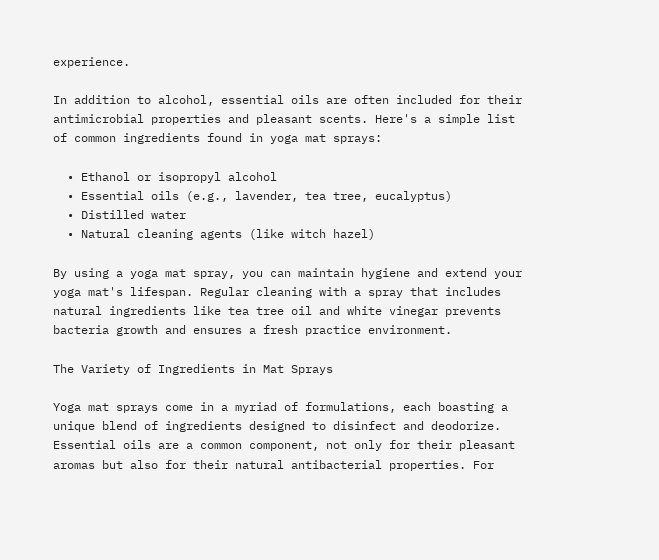experience.

In addition to alcohol, essential oils are often included for their antimicrobial properties and pleasant scents. Here's a simple list of common ingredients found in yoga mat sprays:

  • Ethanol or isopropyl alcohol
  • Essential oils (e.g., lavender, tea tree, eucalyptus)
  • Distilled water
  • Natural cleaning agents (like witch hazel)

By using a yoga mat spray, you can maintain hygiene and extend your yoga mat's lifespan. Regular cleaning with a spray that includes natural ingredients like tea tree oil and white vinegar prevents bacteria growth and ensures a fresh practice environment.

The Variety of Ingredients in Mat Sprays

Yoga mat sprays come in a myriad of formulations, each boasting a unique blend of ingredients designed to disinfect and deodorize. Essential oils are a common component, not only for their pleasant aromas but also for their natural antibacterial properties. For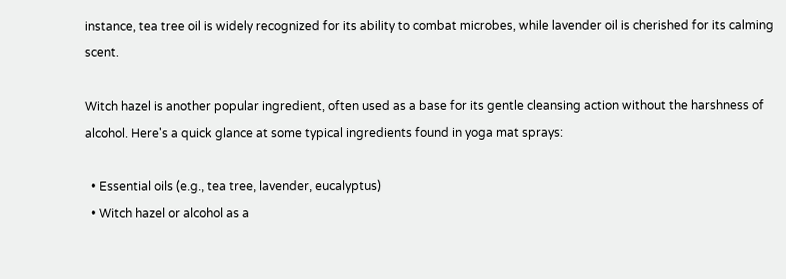instance, tea tree oil is widely recognized for its ability to combat microbes, while lavender oil is cherished for its calming scent.

Witch hazel is another popular ingredient, often used as a base for its gentle cleansing action without the harshness of alcohol. Here's a quick glance at some typical ingredients found in yoga mat sprays:

  • Essential oils (e.g., tea tree, lavender, eucalyptus)
  • Witch hazel or alcohol as a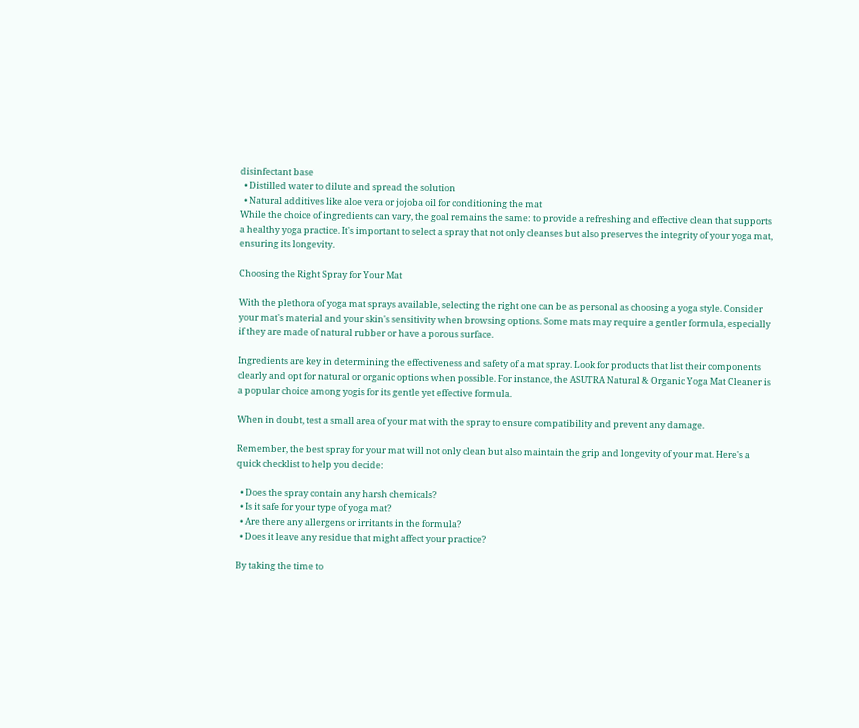disinfectant base
  • Distilled water to dilute and spread the solution
  • Natural additives like aloe vera or jojoba oil for conditioning the mat
While the choice of ingredients can vary, the goal remains the same: to provide a refreshing and effective clean that supports a healthy yoga practice. It's important to select a spray that not only cleanses but also preserves the integrity of your yoga mat, ensuring its longevity.

Choosing the Right Spray for Your Mat

With the plethora of yoga mat sprays available, selecting the right one can be as personal as choosing a yoga style. Consider your mat's material and your skin's sensitivity when browsing options. Some mats may require a gentler formula, especially if they are made of natural rubber or have a porous surface.

Ingredients are key in determining the effectiveness and safety of a mat spray. Look for products that list their components clearly and opt for natural or organic options when possible. For instance, the ASUTRA Natural & Organic Yoga Mat Cleaner is a popular choice among yogis for its gentle yet effective formula.

When in doubt, test a small area of your mat with the spray to ensure compatibility and prevent any damage.

Remember, the best spray for your mat will not only clean but also maintain the grip and longevity of your mat. Here's a quick checklist to help you decide:

  • Does the spray contain any harsh chemicals?
  • Is it safe for your type of yoga mat?
  • Are there any allergens or irritants in the formula?
  • Does it leave any residue that might affect your practice?

By taking the time to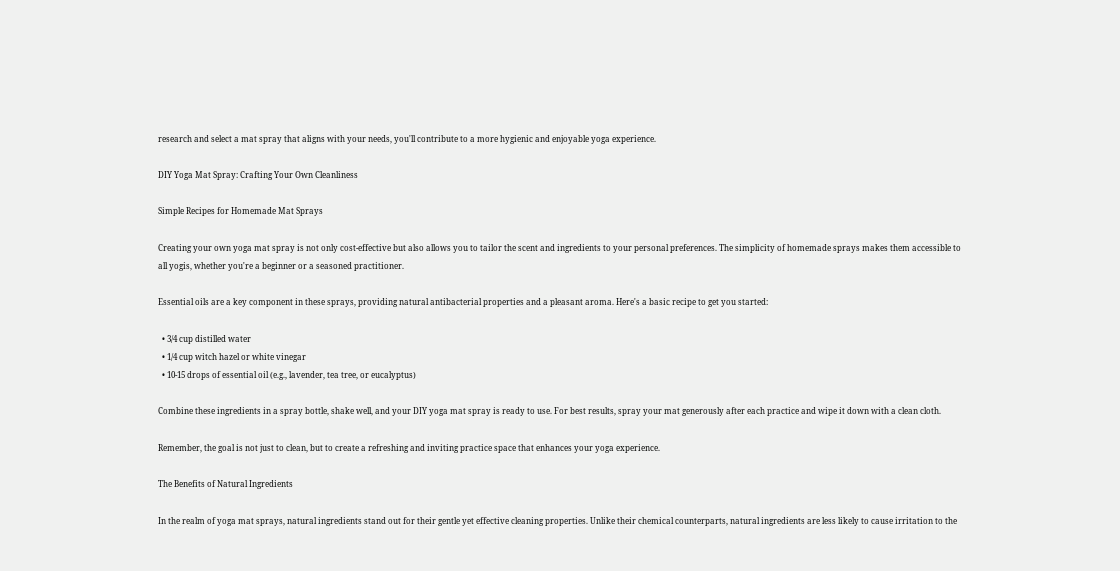research and select a mat spray that aligns with your needs, you'll contribute to a more hygienic and enjoyable yoga experience.

DIY Yoga Mat Spray: Crafting Your Own Cleanliness

Simple Recipes for Homemade Mat Sprays

Creating your own yoga mat spray is not only cost-effective but also allows you to tailor the scent and ingredients to your personal preferences. The simplicity of homemade sprays makes them accessible to all yogis, whether you're a beginner or a seasoned practitioner.

Essential oils are a key component in these sprays, providing natural antibacterial properties and a pleasant aroma. Here's a basic recipe to get you started:

  • 3/4 cup distilled water
  • 1/4 cup witch hazel or white vinegar
  • 10-15 drops of essential oil (e.g., lavender, tea tree, or eucalyptus)

Combine these ingredients in a spray bottle, shake well, and your DIY yoga mat spray is ready to use. For best results, spray your mat generously after each practice and wipe it down with a clean cloth.

Remember, the goal is not just to clean, but to create a refreshing and inviting practice space that enhances your yoga experience.

The Benefits of Natural Ingredients

In the realm of yoga mat sprays, natural ingredients stand out for their gentle yet effective cleaning properties. Unlike their chemical counterparts, natural ingredients are less likely to cause irritation to the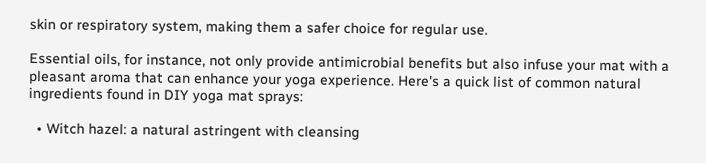skin or respiratory system, making them a safer choice for regular use.

Essential oils, for instance, not only provide antimicrobial benefits but also infuse your mat with a pleasant aroma that can enhance your yoga experience. Here's a quick list of common natural ingredients found in DIY yoga mat sprays:

  • Witch hazel: a natural astringent with cleansing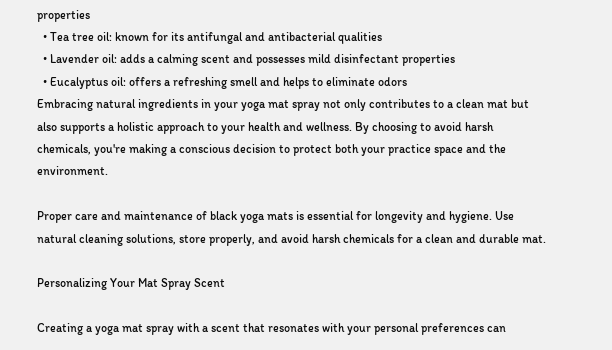properties
  • Tea tree oil: known for its antifungal and antibacterial qualities
  • Lavender oil: adds a calming scent and possesses mild disinfectant properties
  • Eucalyptus oil: offers a refreshing smell and helps to eliminate odors
Embracing natural ingredients in your yoga mat spray not only contributes to a clean mat but also supports a holistic approach to your health and wellness. By choosing to avoid harsh chemicals, you're making a conscious decision to protect both your practice space and the environment.

Proper care and maintenance of black yoga mats is essential for longevity and hygiene. Use natural cleaning solutions, store properly, and avoid harsh chemicals for a clean and durable mat.

Personalizing Your Mat Spray Scent

Creating a yoga mat spray with a scent that resonates with your personal preferences can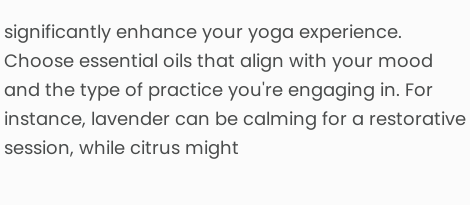significantly enhance your yoga experience. Choose essential oils that align with your mood and the type of practice you're engaging in. For instance, lavender can be calming for a restorative session, while citrus might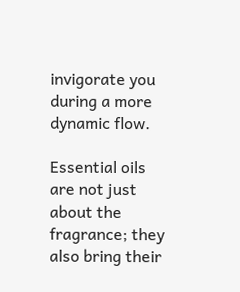invigorate you during a more dynamic flow.

Essential oils are not just about the fragrance; they also bring their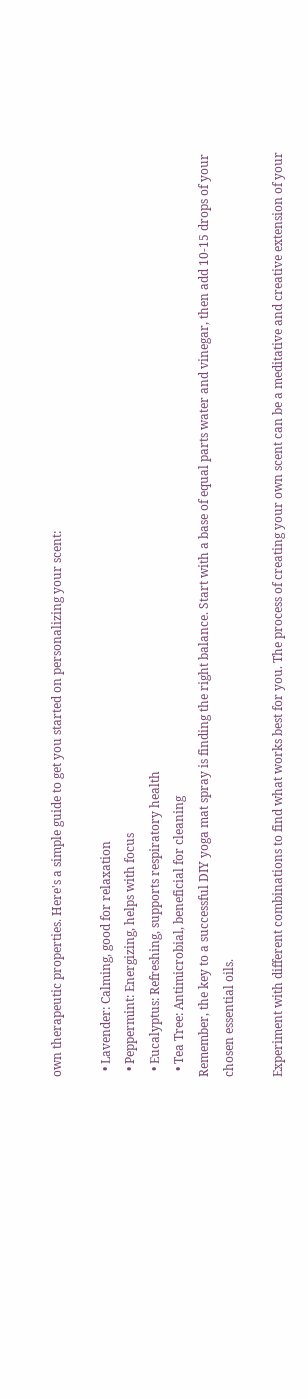own therapeutic properties. Here's a simple guide to get you started on personalizing your scent:

  • Lavender: Calming, good for relaxation
  • Peppermint: Energizing, helps with focus
  • Eucalyptus: Refreshing, supports respiratory health
  • Tea Tree: Antimicrobial, beneficial for cleaning
Remember, the key to a successful DIY yoga mat spray is finding the right balance. Start with a base of equal parts water and vinegar, then add 10-15 drops of your chosen essential oils.

Experiment with different combinations to find what works best for you. The process of creating your own scent can be a meditative and creative extension of your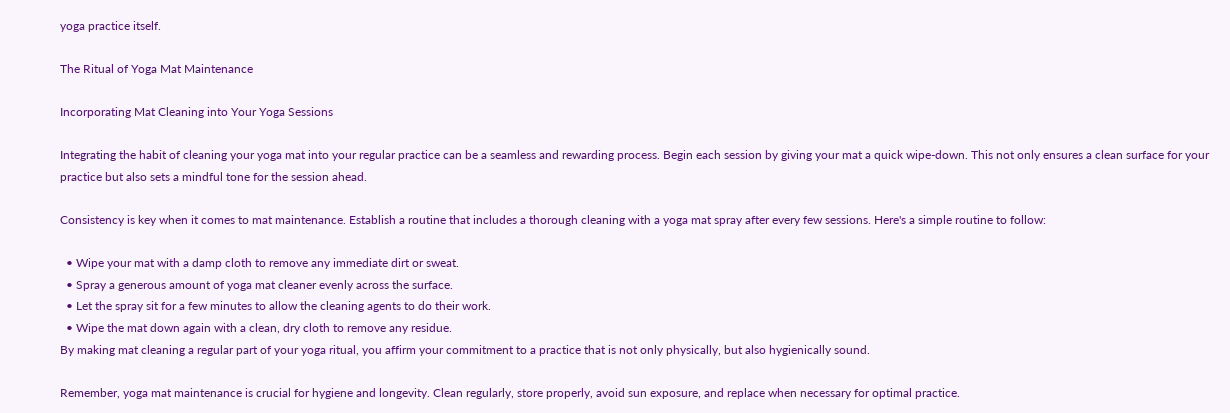yoga practice itself.

The Ritual of Yoga Mat Maintenance

Incorporating Mat Cleaning into Your Yoga Sessions

Integrating the habit of cleaning your yoga mat into your regular practice can be a seamless and rewarding process. Begin each session by giving your mat a quick wipe-down. This not only ensures a clean surface for your practice but also sets a mindful tone for the session ahead.

Consistency is key when it comes to mat maintenance. Establish a routine that includes a thorough cleaning with a yoga mat spray after every few sessions. Here's a simple routine to follow:

  • Wipe your mat with a damp cloth to remove any immediate dirt or sweat.
  • Spray a generous amount of yoga mat cleaner evenly across the surface.
  • Let the spray sit for a few minutes to allow the cleaning agents to do their work.
  • Wipe the mat down again with a clean, dry cloth to remove any residue.
By making mat cleaning a regular part of your yoga ritual, you affirm your commitment to a practice that is not only physically, but also hygienically sound.

Remember, yoga mat maintenance is crucial for hygiene and longevity. Clean regularly, store properly, avoid sun exposure, and replace when necessary for optimal practice.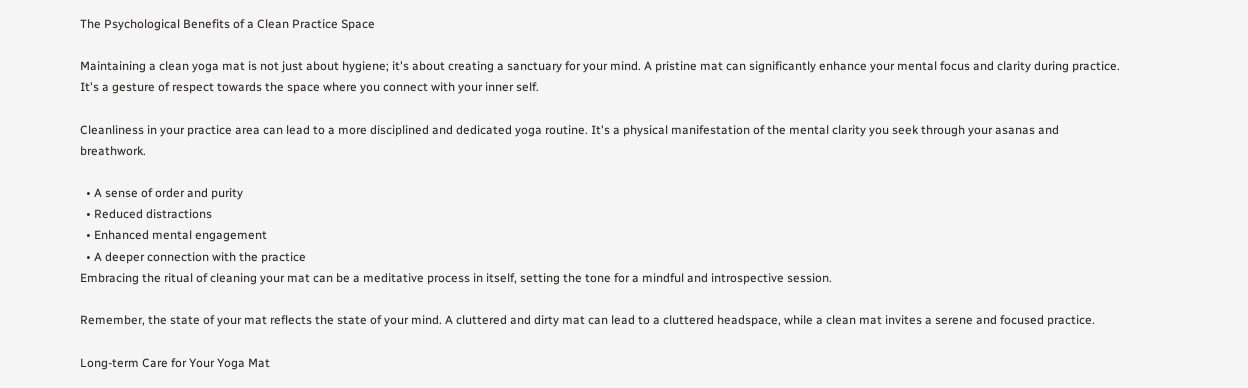The Psychological Benefits of a Clean Practice Space

Maintaining a clean yoga mat is not just about hygiene; it's about creating a sanctuary for your mind. A pristine mat can significantly enhance your mental focus and clarity during practice. It's a gesture of respect towards the space where you connect with your inner self.

Cleanliness in your practice area can lead to a more disciplined and dedicated yoga routine. It's a physical manifestation of the mental clarity you seek through your asanas and breathwork.

  • A sense of order and purity
  • Reduced distractions
  • Enhanced mental engagement
  • A deeper connection with the practice
Embracing the ritual of cleaning your mat can be a meditative process in itself, setting the tone for a mindful and introspective session.

Remember, the state of your mat reflects the state of your mind. A cluttered and dirty mat can lead to a cluttered headspace, while a clean mat invites a serene and focused practice.

Long-term Care for Your Yoga Mat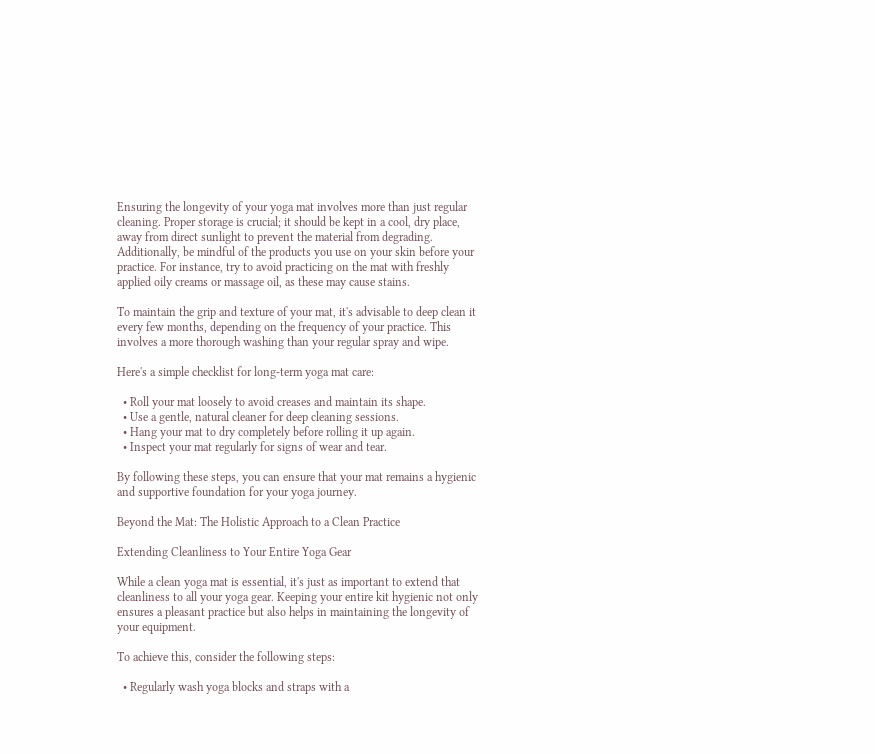Ensuring the longevity of your yoga mat involves more than just regular cleaning. Proper storage is crucial; it should be kept in a cool, dry place, away from direct sunlight to prevent the material from degrading. Additionally, be mindful of the products you use on your skin before your practice. For instance, try to avoid practicing on the mat with freshly applied oily creams or massage oil, as these may cause stains.

To maintain the grip and texture of your mat, it's advisable to deep clean it every few months, depending on the frequency of your practice. This involves a more thorough washing than your regular spray and wipe.

Here's a simple checklist for long-term yoga mat care:

  • Roll your mat loosely to avoid creases and maintain its shape.
  • Use a gentle, natural cleaner for deep cleaning sessions.
  • Hang your mat to dry completely before rolling it up again.
  • Inspect your mat regularly for signs of wear and tear.

By following these steps, you can ensure that your mat remains a hygienic and supportive foundation for your yoga journey.

Beyond the Mat: The Holistic Approach to a Clean Practice

Extending Cleanliness to Your Entire Yoga Gear

While a clean yoga mat is essential, it's just as important to extend that cleanliness to all your yoga gear. Keeping your entire kit hygienic not only ensures a pleasant practice but also helps in maintaining the longevity of your equipment.

To achieve this, consider the following steps:

  • Regularly wash yoga blocks and straps with a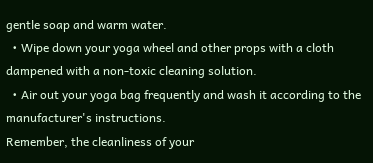gentle soap and warm water.
  • Wipe down your yoga wheel and other props with a cloth dampened with a non-toxic cleaning solution.
  • Air out your yoga bag frequently and wash it according to the manufacturer's instructions.
Remember, the cleanliness of your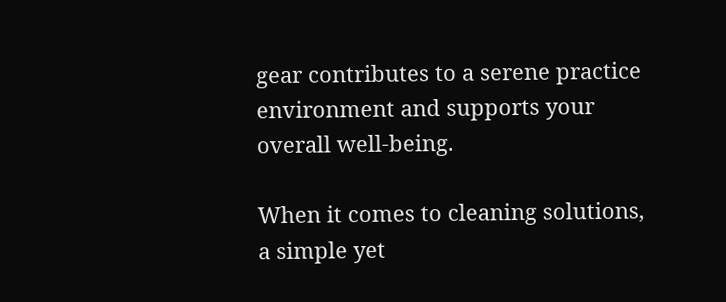gear contributes to a serene practice environment and supports your overall well-being.

When it comes to cleaning solutions, a simple yet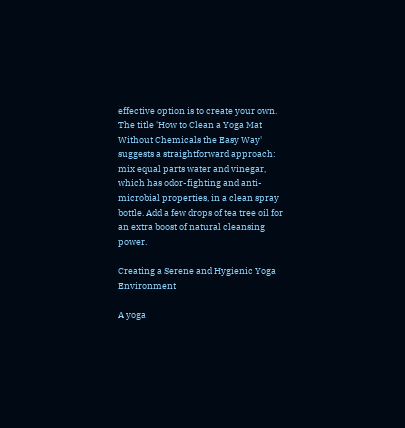effective option is to create your own. The title 'How to Clean a Yoga Mat Without Chemicals the Easy Way' suggests a straightforward approach: mix equal parts water and vinegar, which has odor-fighting and anti-microbial properties, in a clean spray bottle. Add a few drops of tea tree oil for an extra boost of natural cleansing power.

Creating a Serene and Hygienic Yoga Environment

A yoga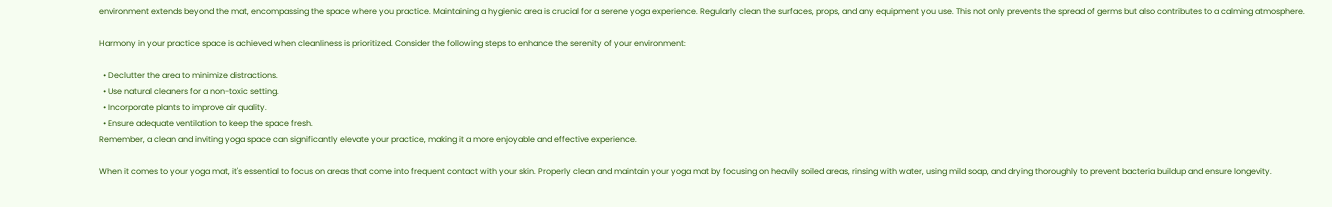environment extends beyond the mat, encompassing the space where you practice. Maintaining a hygienic area is crucial for a serene yoga experience. Regularly clean the surfaces, props, and any equipment you use. This not only prevents the spread of germs but also contributes to a calming atmosphere.

Harmony in your practice space is achieved when cleanliness is prioritized. Consider the following steps to enhance the serenity of your environment:

  • Declutter the area to minimize distractions.
  • Use natural cleaners for a non-toxic setting.
  • Incorporate plants to improve air quality.
  • Ensure adequate ventilation to keep the space fresh.
Remember, a clean and inviting yoga space can significantly elevate your practice, making it a more enjoyable and effective experience.

When it comes to your yoga mat, it's essential to focus on areas that come into frequent contact with your skin. Properly clean and maintain your yoga mat by focusing on heavily soiled areas, rinsing with water, using mild soap, and drying thoroughly to prevent bacteria buildup and ensure longevity.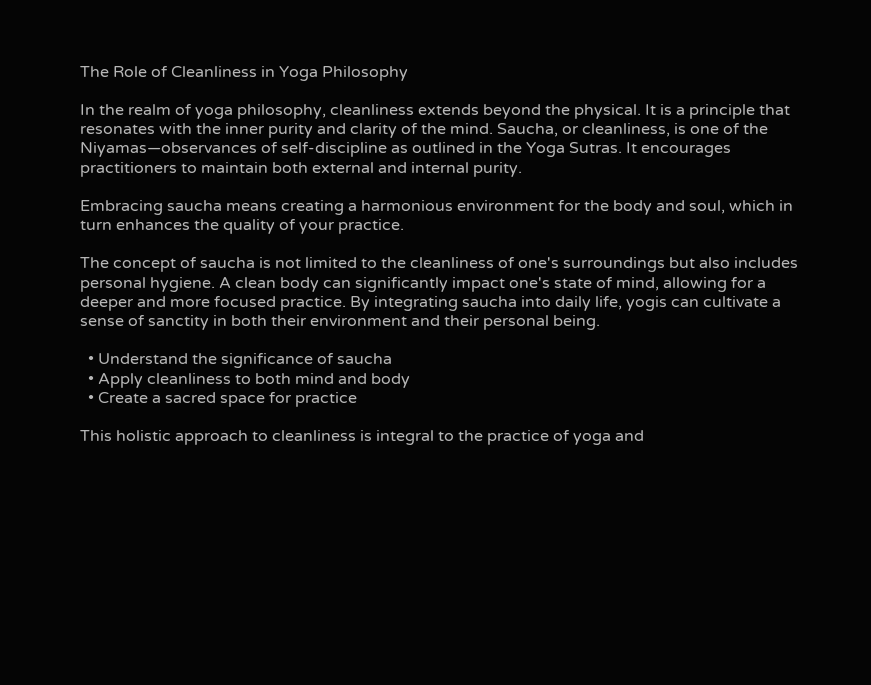The Role of Cleanliness in Yoga Philosophy

In the realm of yoga philosophy, cleanliness extends beyond the physical. It is a principle that resonates with the inner purity and clarity of the mind. Saucha, or cleanliness, is one of the Niyamas—observances of self-discipline as outlined in the Yoga Sutras. It encourages practitioners to maintain both external and internal purity.

Embracing saucha means creating a harmonious environment for the body and soul, which in turn enhances the quality of your practice.

The concept of saucha is not limited to the cleanliness of one's surroundings but also includes personal hygiene. A clean body can significantly impact one's state of mind, allowing for a deeper and more focused practice. By integrating saucha into daily life, yogis can cultivate a sense of sanctity in both their environment and their personal being.

  • Understand the significance of saucha
  • Apply cleanliness to both mind and body
  • Create a sacred space for practice

This holistic approach to cleanliness is integral to the practice of yoga and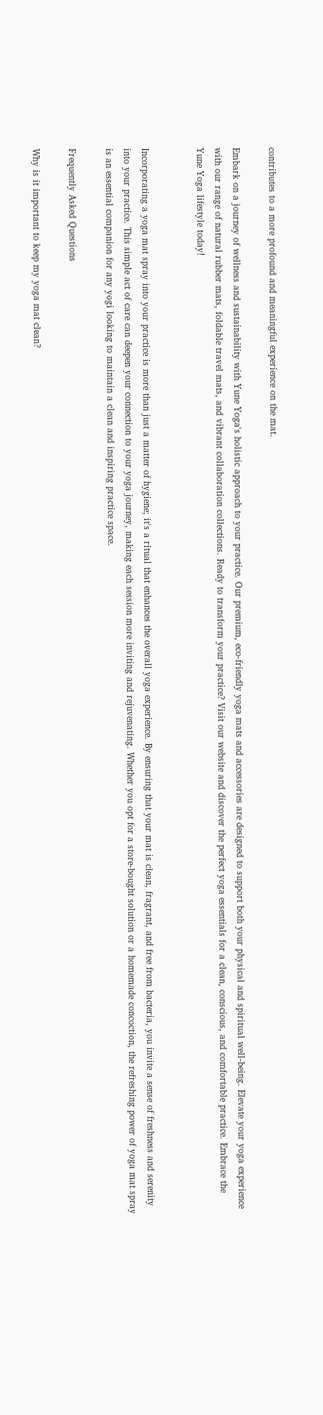contributes to a more profound and meaningful experience on the mat.

Embark on a journey of wellness and sustainability with Yune Yoga's holistic approach to your practice. Our premium, eco-friendly yoga mats and accessories are designed to support both your physical and spiritual well-being. Elevate your yoga experience with our range of natural rubber mats, foldable travel mats, and vibrant collaboration collections. Ready to transform your practice? Visit our website and discover the perfect yoga essentials for a clean, conscious, and comfortable practice. Embrace the Yune Yoga lifestyle today!


Incorporating a yoga mat spray into your practice is more than just a matter of hygiene; it's a ritual that enhances the overall yoga experience. By ensuring that your mat is clean, fragrant, and free from bacteria, you invite a sense of freshness and serenity into your practice. This simple act of care can deepen your connection to your yoga journey, making each session more inviting and rejuvenating. Whether you opt for a store-bought solution or a homemade concoction, the refreshing power of yoga mat spray is an essential companion for any yogi looking to maintain a clean and inspiring practice space.

Frequently Asked Questions

Why is it important to keep my yoga mat clean?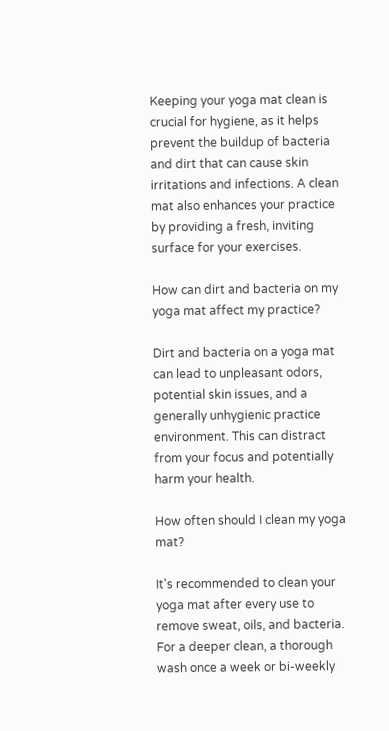Keeping your yoga mat clean is crucial for hygiene, as it helps prevent the buildup of bacteria and dirt that can cause skin irritations and infections. A clean mat also enhances your practice by providing a fresh, inviting surface for your exercises.

How can dirt and bacteria on my yoga mat affect my practice?

Dirt and bacteria on a yoga mat can lead to unpleasant odors, potential skin issues, and a generally unhygienic practice environment. This can distract from your focus and potentially harm your health.

How often should I clean my yoga mat?

It's recommended to clean your yoga mat after every use to remove sweat, oils, and bacteria. For a deeper clean, a thorough wash once a week or bi-weekly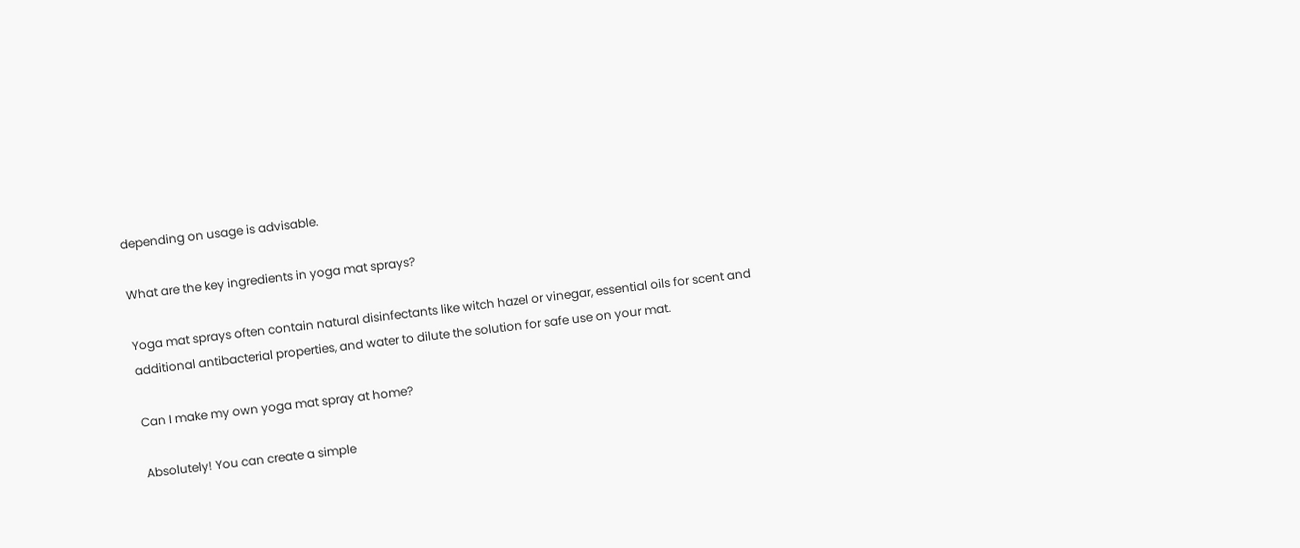depending on usage is advisable.

What are the key ingredients in yoga mat sprays?

Yoga mat sprays often contain natural disinfectants like witch hazel or vinegar, essential oils for scent and additional antibacterial properties, and water to dilute the solution for safe use on your mat.

Can I make my own yoga mat spray at home?

Absolutely! You can create a simple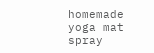homemade yoga mat spray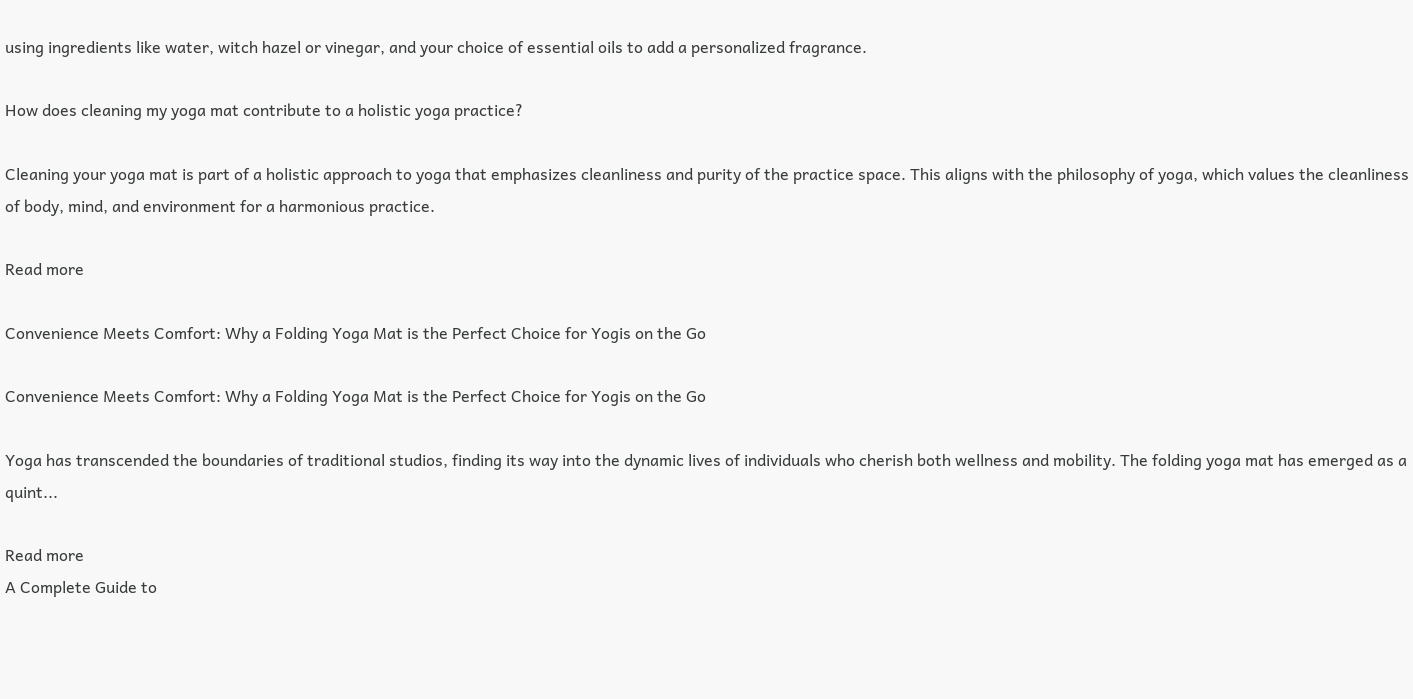using ingredients like water, witch hazel or vinegar, and your choice of essential oils to add a personalized fragrance.

How does cleaning my yoga mat contribute to a holistic yoga practice?

Cleaning your yoga mat is part of a holistic approach to yoga that emphasizes cleanliness and purity of the practice space. This aligns with the philosophy of yoga, which values the cleanliness of body, mind, and environment for a harmonious practice.

Read more

Convenience Meets Comfort: Why a Folding Yoga Mat is the Perfect Choice for Yogis on the Go

Convenience Meets Comfort: Why a Folding Yoga Mat is the Perfect Choice for Yogis on the Go

Yoga has transcended the boundaries of traditional studios, finding its way into the dynamic lives of individuals who cherish both wellness and mobility. The folding yoga mat has emerged as a quint...

Read more
A Complete Guide to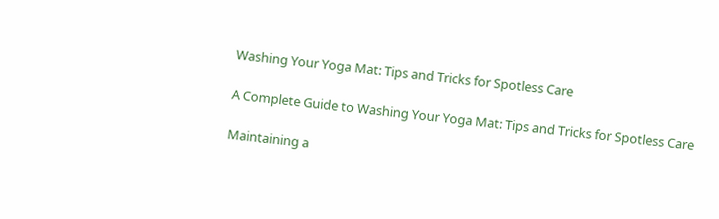Washing Your Yoga Mat: Tips and Tricks for Spotless Care

A Complete Guide to Washing Your Yoga Mat: Tips and Tricks for Spotless Care

Maintaining a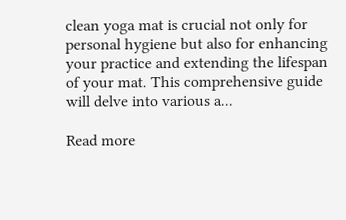clean yoga mat is crucial not only for personal hygiene but also for enhancing your practice and extending the lifespan of your mat. This comprehensive guide will delve into various a...

Read more